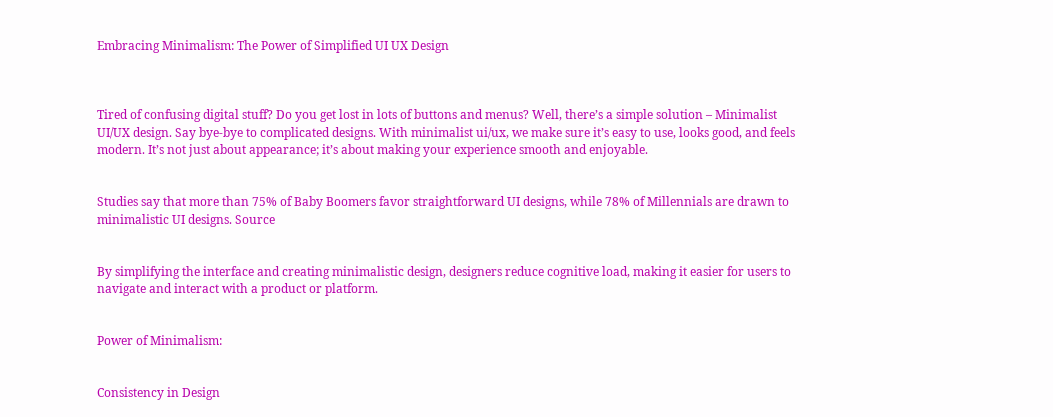Embracing Minimalism: The Power of Simplified UI UX Design



Tired of confusing digital stuff? Do you get lost in lots of buttons and menus? Well, there’s a simple solution – Minimalist UI/UX design. Say bye-bye to complicated designs. With minimalist ui/ux, we make sure it’s easy to use, looks good, and feels modern. It’s not just about appearance; it’s about making your experience smooth and enjoyable.


Studies say that more than 75% of Baby Boomers favor straightforward UI designs, while 78% of Millennials are drawn to minimalistic UI designs. Source


By simplifying the interface and creating minimalistic design, designers reduce cognitive load, making it easier for users to navigate and interact with a product or platform.


Power of Minimalism:


Consistency in Design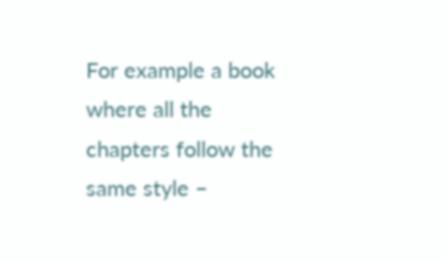For example a book where all the chapters follow the same style –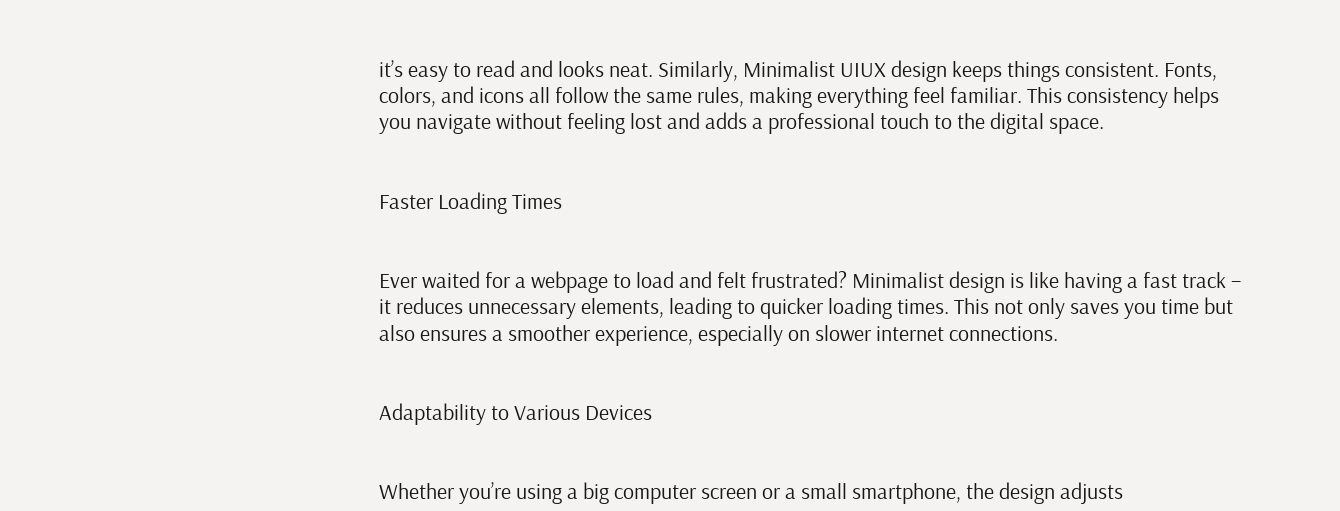it’s easy to read and looks neat. Similarly, Minimalist UIUX design keeps things consistent. Fonts, colors, and icons all follow the same rules, making everything feel familiar. This consistency helps you navigate without feeling lost and adds a professional touch to the digital space.


Faster Loading Times


Ever waited for a webpage to load and felt frustrated? Minimalist design is like having a fast track – it reduces unnecessary elements, leading to quicker loading times. This not only saves you time but also ensures a smoother experience, especially on slower internet connections.


Adaptability to Various Devices


Whether you’re using a big computer screen or a small smartphone, the design adjusts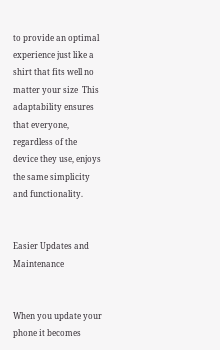to provide an optimal experience just like a shirt that fits well no matter your size  This adaptability ensures that everyone, regardless of the device they use, enjoys the same simplicity and functionality.


Easier Updates and Maintenance


When you update your phone it becomes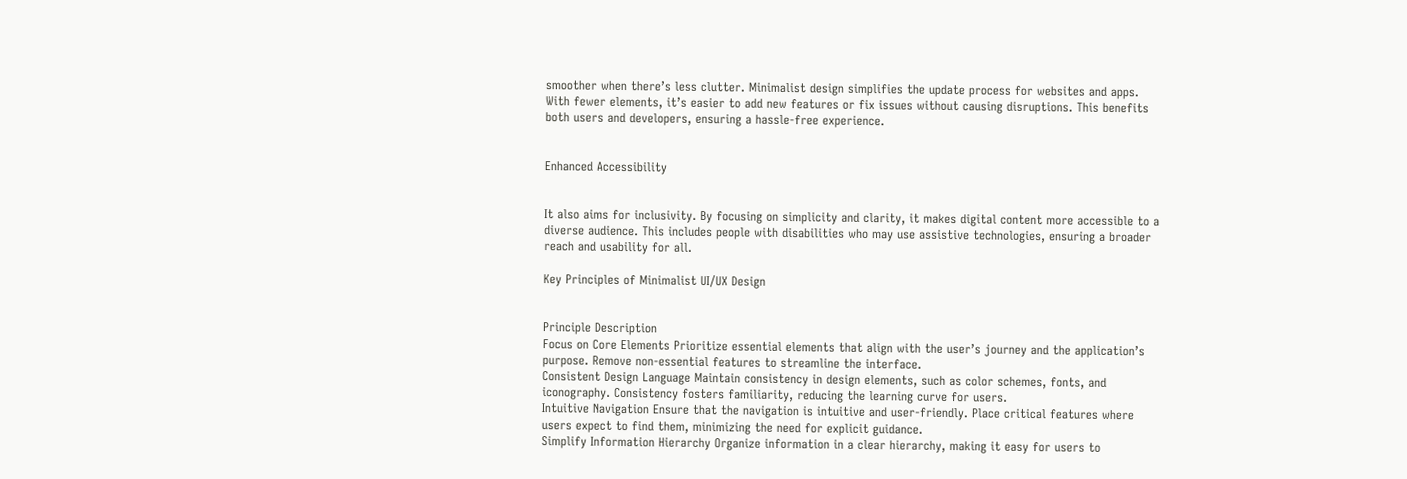smoother when there’s less clutter. Minimalist design simplifies the update process for websites and apps. With fewer elements, it’s easier to add new features or fix issues without causing disruptions. This benefits both users and developers, ensuring a hassle-free experience.


Enhanced Accessibility


It also aims for inclusivity. By focusing on simplicity and clarity, it makes digital content more accessible to a diverse audience. This includes people with disabilities who may use assistive technologies, ensuring a broader reach and usability for all.

Key Principles of Minimalist UI/UX Design


Principle Description
Focus on Core Elements Prioritize essential elements that align with the user’s journey and the application’s purpose. Remove non-essential features to streamline the interface.
Consistent Design Language Maintain consistency in design elements, such as color schemes, fonts, and iconography. Consistency fosters familiarity, reducing the learning curve for users.
Intuitive Navigation Ensure that the navigation is intuitive and user-friendly. Place critical features where users expect to find them, minimizing the need for explicit guidance.
Simplify Information Hierarchy Organize information in a clear hierarchy, making it easy for users to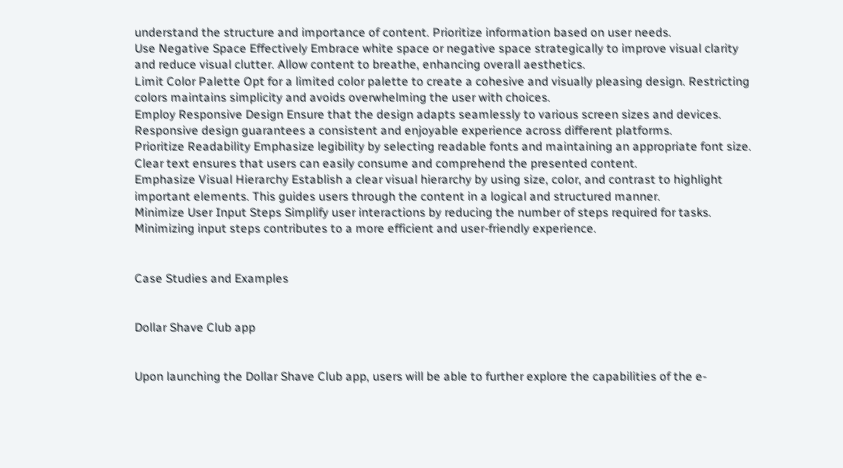understand the structure and importance of content. Prioritize information based on user needs.
Use Negative Space Effectively Embrace white space or negative space strategically to improve visual clarity and reduce visual clutter. Allow content to breathe, enhancing overall aesthetics.
Limit Color Palette Opt for a limited color palette to create a cohesive and visually pleasing design. Restricting colors maintains simplicity and avoids overwhelming the user with choices.
Employ Responsive Design Ensure that the design adapts seamlessly to various screen sizes and devices. Responsive design guarantees a consistent and enjoyable experience across different platforms.
Prioritize Readability Emphasize legibility by selecting readable fonts and maintaining an appropriate font size. Clear text ensures that users can easily consume and comprehend the presented content.
Emphasize Visual Hierarchy Establish a clear visual hierarchy by using size, color, and contrast to highlight important elements. This guides users through the content in a logical and structured manner.
Minimize User Input Steps Simplify user interactions by reducing the number of steps required for tasks. Minimizing input steps contributes to a more efficient and user-friendly experience.


Case Studies and Examples


Dollar Shave Club app


Upon launching the Dollar Shave Club app, users will be able to further explore the capabilities of the e-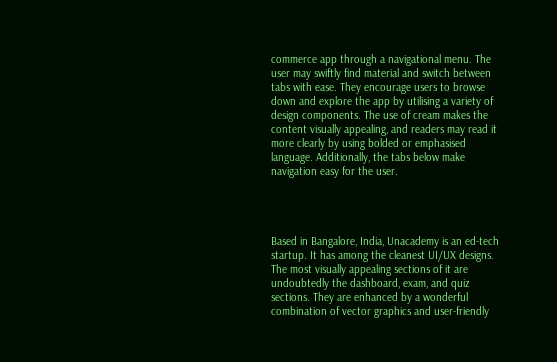commerce app through a navigational menu. The user may swiftly find material and switch between tabs with ease. They encourage users to browse down and explore the app by utilising a variety of design components. The use of cream makes the content visually appealing, and readers may read it more clearly by using bolded or emphasised language. Additionally, the tabs below make navigation easy for the user.




Based in Bangalore, India, Unacademy is an ed-tech startup. It has among the cleanest UI/UX designs. The most visually appealing sections of it are undoubtedly the dashboard, exam, and quiz sections. They are enhanced by a wonderful combination of vector graphics and user-friendly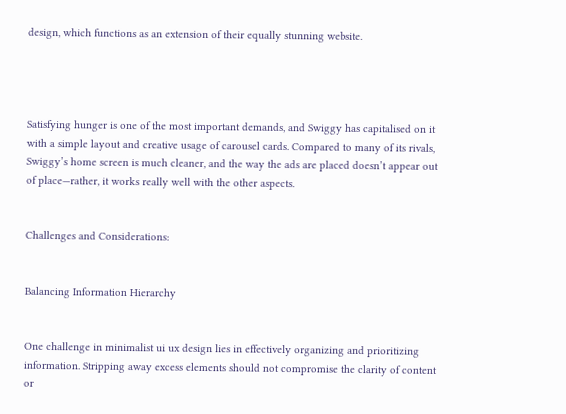design, which functions as an extension of their equally stunning website.




Satisfying hunger is one of the most important demands, and Swiggy has capitalised on it with a simple layout and creative usage of carousel cards. Compared to many of its rivals, Swiggy’s home screen is much cleaner, and the way the ads are placed doesn’t appear out of place—rather, it works really well with the other aspects.


Challenges and Considerations:


Balancing Information Hierarchy


One challenge in minimalist ui ux design lies in effectively organizing and prioritizing information. Stripping away excess elements should not compromise the clarity of content or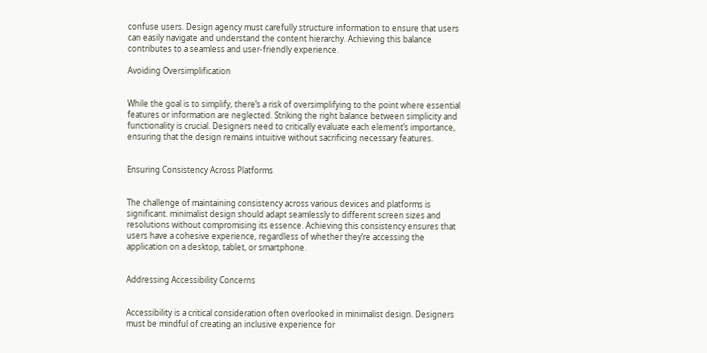confuse users. Design agency must carefully structure information to ensure that users can easily navigate and understand the content hierarchy. Achieving this balance contributes to a seamless and user-friendly experience.

Avoiding Oversimplification


While the goal is to simplify, there’s a risk of oversimplifying to the point where essential features or information are neglected. Striking the right balance between simplicity and functionality is crucial. Designers need to critically evaluate each element’s importance, ensuring that the design remains intuitive without sacrificing necessary features.


Ensuring Consistency Across Platforms


The challenge of maintaining consistency across various devices and platforms is significant. minimalist design should adapt seamlessly to different screen sizes and resolutions without compromising its essence. Achieving this consistency ensures that users have a cohesive experience, regardless of whether they’re accessing the application on a desktop, tablet, or smartphone.


Addressing Accessibility Concerns


Accessibility is a critical consideration often overlooked in minimalist design. Designers must be mindful of creating an inclusive experience for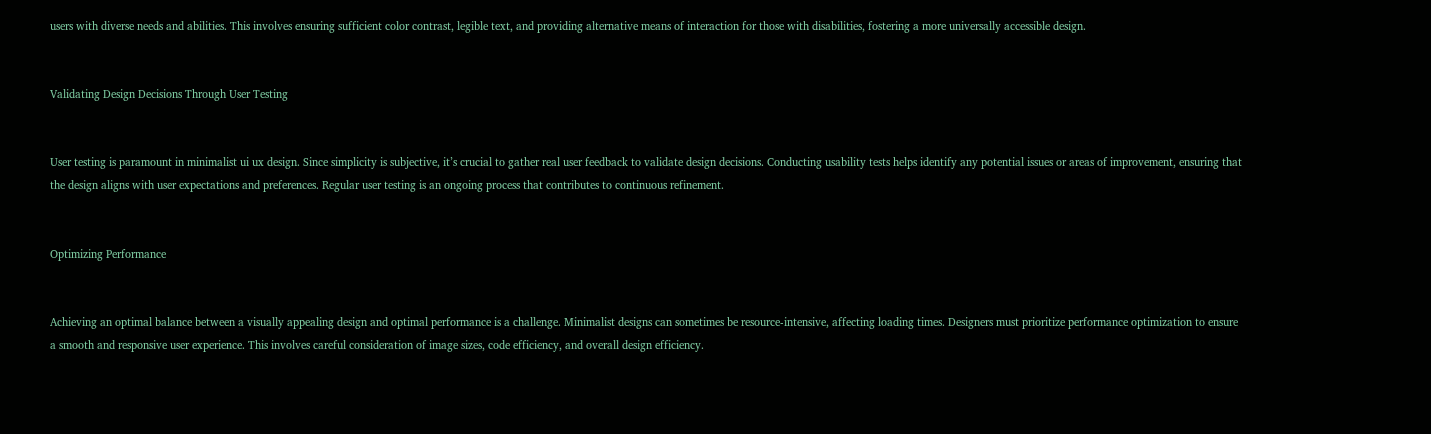users with diverse needs and abilities. This involves ensuring sufficient color contrast, legible text, and providing alternative means of interaction for those with disabilities, fostering a more universally accessible design.


Validating Design Decisions Through User Testing


User testing is paramount in minimalist ui ux design. Since simplicity is subjective, it’s crucial to gather real user feedback to validate design decisions. Conducting usability tests helps identify any potential issues or areas of improvement, ensuring that the design aligns with user expectations and preferences. Regular user testing is an ongoing process that contributes to continuous refinement.


Optimizing Performance


Achieving an optimal balance between a visually appealing design and optimal performance is a challenge. Minimalist designs can sometimes be resource-intensive, affecting loading times. Designers must prioritize performance optimization to ensure a smooth and responsive user experience. This involves careful consideration of image sizes, code efficiency, and overall design efficiency.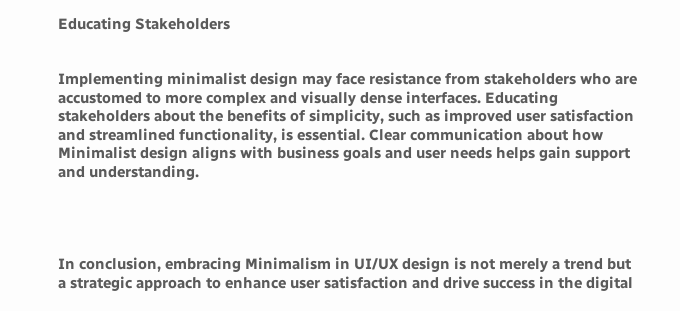Educating Stakeholders


Implementing minimalist design may face resistance from stakeholders who are accustomed to more complex and visually dense interfaces. Educating stakeholders about the benefits of simplicity, such as improved user satisfaction and streamlined functionality, is essential. Clear communication about how Minimalist design aligns with business goals and user needs helps gain support and understanding.




In conclusion, embracing Minimalism in UI/UX design is not merely a trend but a strategic approach to enhance user satisfaction and drive success in the digital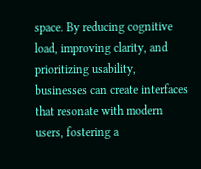space. By reducing cognitive load, improving clarity, and prioritizing usability, businesses can create interfaces that resonate with modern users, fostering a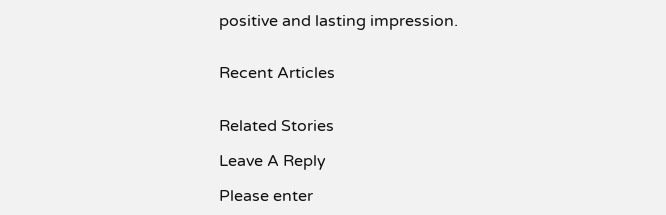positive and lasting impression.


Recent Articles


Related Stories

Leave A Reply

Please enter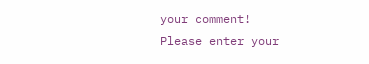your comment!
Please enter your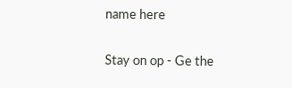name here

Stay on op - Ge the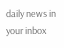daily news in your inbox